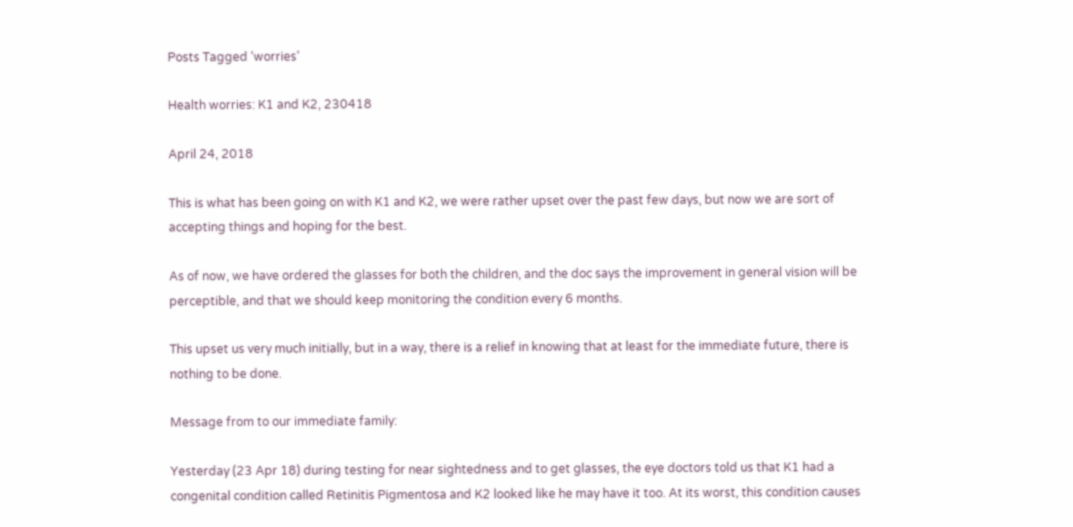Posts Tagged ‘worries’

Health worries: K1 and K2, 230418

April 24, 2018

This is what has been going on with K1 and K2, we were rather upset over the past few days, but now we are sort of accepting things and hoping for the best.

As of now, we have ordered the glasses for both the children, and the doc says the improvement in general vision will be perceptible, and that we should keep monitoring the condition every 6 months.

This upset us very much initially, but in a way, there is a relief in knowing that at least for the immediate future, there is nothing to be done.

Message from to our immediate family:

Yesterday (23 Apr 18) during testing for near sightedness and to get glasses, the eye doctors told us that K1 had a congenital condition called Retinitis Pigmentosa and K2 looked like he may have it too. At its worst, this condition causes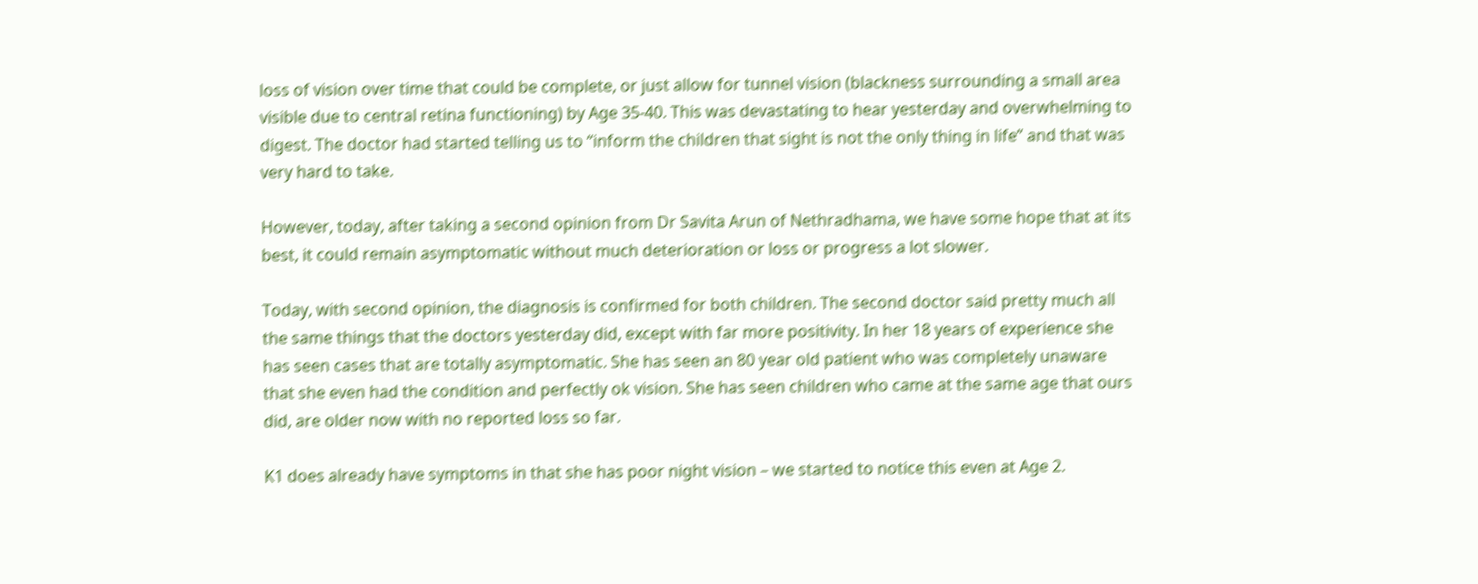loss of vision over time that could be complete, or just allow for tunnel vision (blackness surrounding a small area visible due to central retina functioning) by Age 35-40. This was devastating to hear yesterday and overwhelming to digest. The doctor had started telling us to “inform the children that sight is not the only thing in life” and that was very hard to take.

However, today, after taking a second opinion from Dr Savita Arun of Nethradhama, we have some hope that at its best, it could remain asymptomatic without much deterioration or loss or progress a lot slower.

Today, with second opinion, the diagnosis is confirmed for both children. The second doctor said pretty much all the same things that the doctors yesterday did, except with far more positivity. In her 18 years of experience she has seen cases that are totally asymptomatic. She has seen an 80 year old patient who was completely unaware that she even had the condition and perfectly ok vision. She has seen children who came at the same age that ours did, are older now with no reported loss so far.

K1 does already have symptoms in that she has poor night vision – we started to notice this even at Age 2.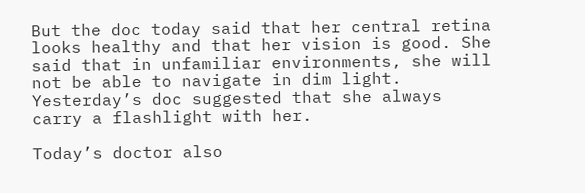But the doc today said that her central retina looks healthy and that her vision is good. She said that in unfamiliar environments, she will not be able to navigate in dim light. Yesterday’s doc suggested that she always carry a flashlight with her.

Today’s doctor also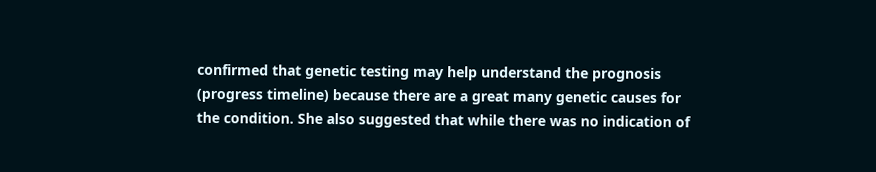confirmed that genetic testing may help understand the prognosis (progress timeline) because there are a great many genetic causes for the condition. She also suggested that while there was no indication of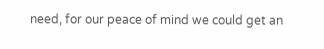need, for our peace of mind we could get an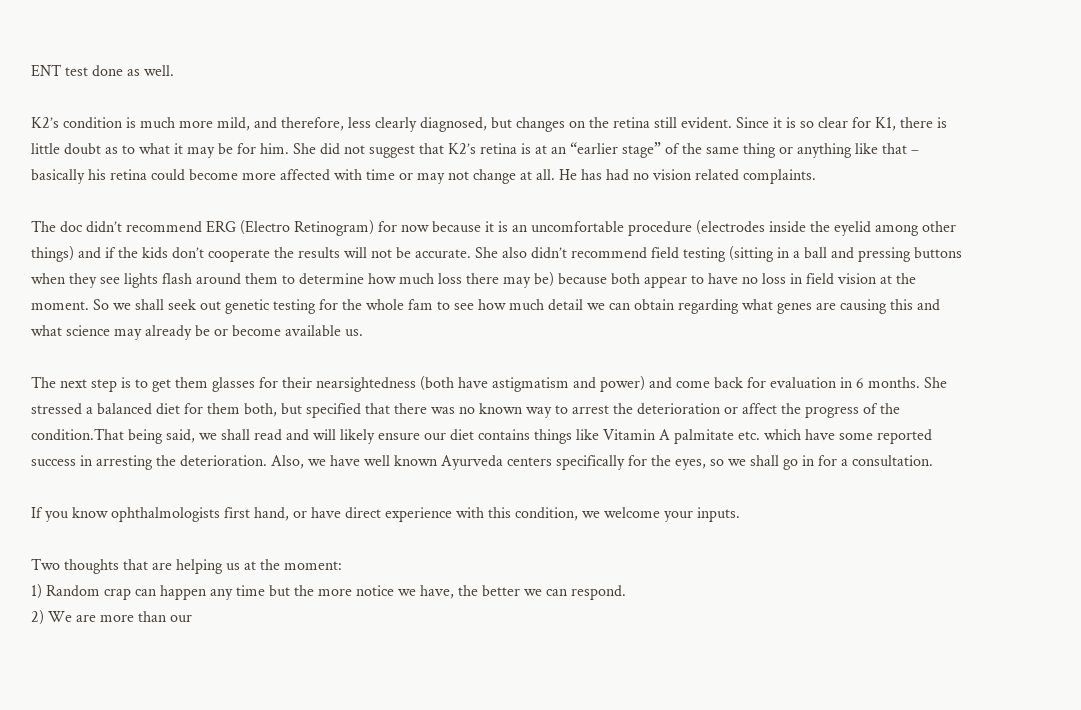ENT test done as well.

K2’s condition is much more mild, and therefore, less clearly diagnosed, but changes on the retina still evident. Since it is so clear for K1, there is little doubt as to what it may be for him. She did not suggest that K2’s retina is at an “earlier stage” of the same thing or anything like that – basically his retina could become more affected with time or may not change at all. He has had no vision related complaints.

The doc didn’t recommend ERG (Electro Retinogram) for now because it is an uncomfortable procedure (electrodes inside the eyelid among other things) and if the kids don’t cooperate the results will not be accurate. She also didn’t recommend field testing (sitting in a ball and pressing buttons when they see lights flash around them to determine how much loss there may be) because both appear to have no loss in field vision at the moment. So we shall seek out genetic testing for the whole fam to see how much detail we can obtain regarding what genes are causing this and what science may already be or become available us.

The next step is to get them glasses for their nearsightedness (both have astigmatism and power) and come back for evaluation in 6 months. She stressed a balanced diet for them both, but specified that there was no known way to arrest the deterioration or affect the progress of the condition.That being said, we shall read and will likely ensure our diet contains things like Vitamin A palmitate etc. which have some reported success in arresting the deterioration. Also, we have well known Ayurveda centers specifically for the eyes, so we shall go in for a consultation.

If you know ophthalmologists first hand, or have direct experience with this condition, we welcome your inputs.

Two thoughts that are helping us at the moment:
1) Random crap can happen any time but the more notice we have, the better we can respond.
2) We are more than our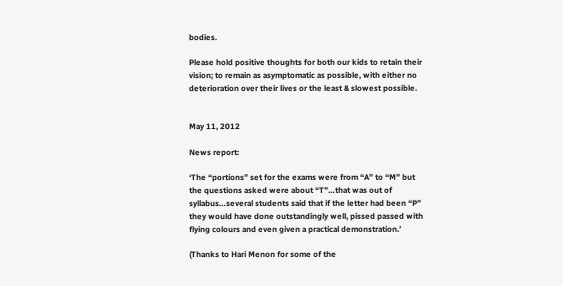bodies.

Please hold positive thoughts for both our kids to retain their vision; to remain as asymptomatic as possible, with either no deterioration over their lives or the least & slowest possible.


May 11, 2012

News report:

‘The “portions” set for the exams were from “A” to “M” but the questions asked were about “T”…that was out of syllabus…several students said that if the letter had been “P” they would have done outstandingly well, pissed passed with flying colours and even given a practical demonstration.’

(Thanks to Hari Menon for some of the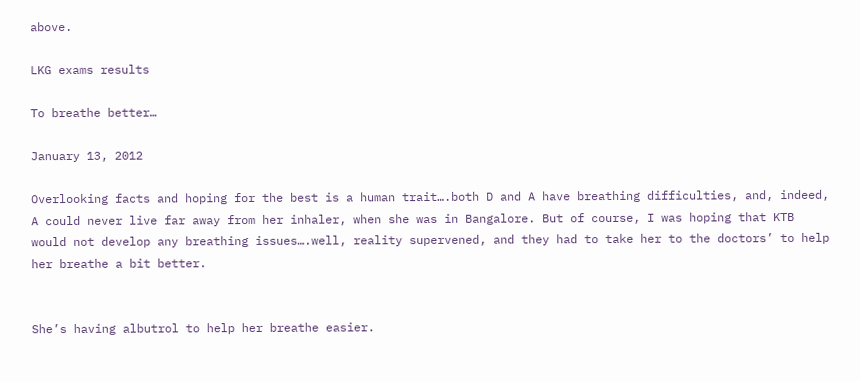above.

LKG exams results

To breathe better…

January 13, 2012

Overlooking facts and hoping for the best is a human trait….both D and A have breathing difficulties, and, indeed, A could never live far away from her inhaler, when she was in Bangalore. But of course, I was hoping that KTB would not develop any breathing issues….well, reality supervened, and they had to take her to the doctors’ to help her breathe a bit better.


She’s having albutrol to help her breathe easier.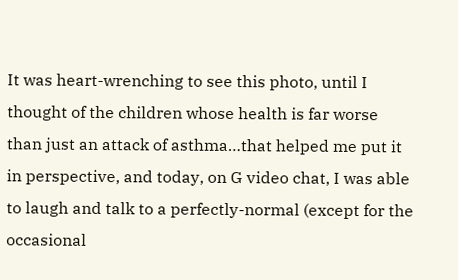It was heart-wrenching to see this photo, until I thought of the children whose health is far worse than just an attack of asthma…that helped me put it in perspective, and today, on G video chat, I was able to laugh and talk to a perfectly-normal (except for the occasional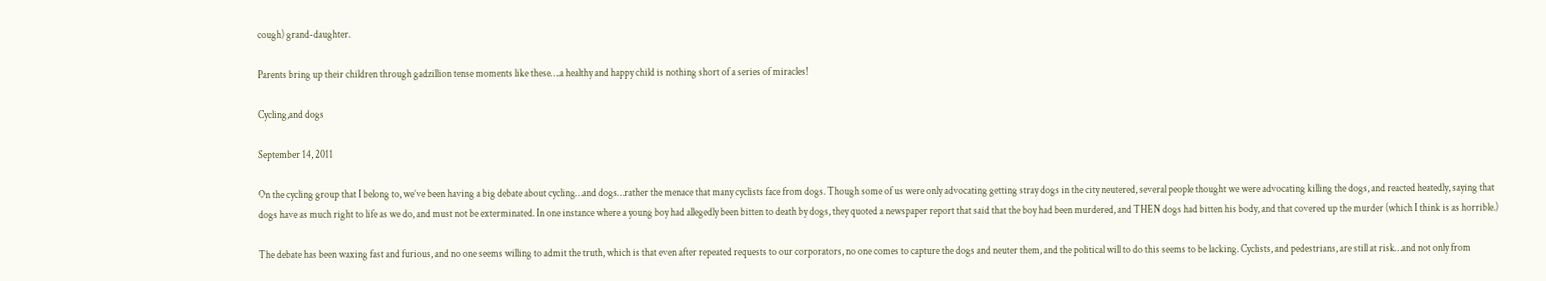cough) grand-daughter.

Parents bring up their children through gadzillion tense moments like these….a healthy and happy child is nothing short of a series of miracles!

Cycling,and dogs

September 14, 2011

On the cycling group that I belong to, we’ve been having a big debate about cycling…and dogs…rather the menace that many cyclists face from dogs. Though some of us were only advocating getting stray dogs in the city neutered, several people thought we were advocating killing the dogs, and reacted heatedly, saying that dogs have as much right to life as we do, and must not be exterminated. In one instance where a young boy had allegedly been bitten to death by dogs, they quoted a newspaper report that said that the boy had been murdered, and THEN dogs had bitten his body, and that covered up the murder (which I think is as horrible.)

The debate has been waxing fast and furious, and no one seems willing to admit the truth, which is that even after repeated requests to our corporators, no one comes to capture the dogs and neuter them, and the political will to do this seems to be lacking. Cyclists, and pedestrians, are still at risk…and not only from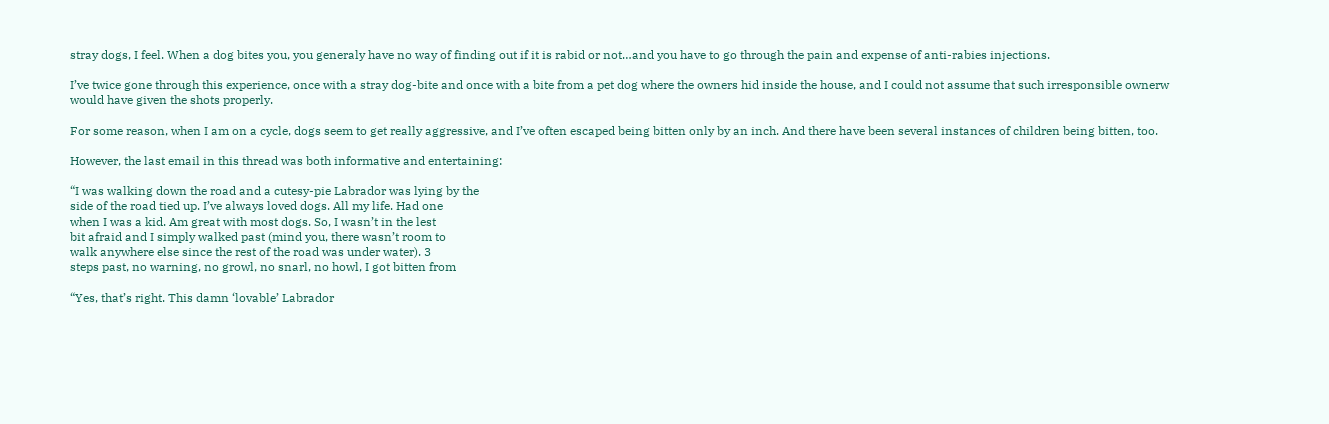stray dogs, I feel. When a dog bites you, you generaly have no way of finding out if it is rabid or not…and you have to go through the pain and expense of anti-rabies injections.

I’ve twice gone through this experience, once with a stray dog-bite and once with a bite from a pet dog where the owners hid inside the house, and I could not assume that such irresponsible ownerw would have given the shots properly.

For some reason, when I am on a cycle, dogs seem to get really aggressive, and I’ve often escaped being bitten only by an inch. And there have been several instances of children being bitten, too.

However, the last email in this thread was both informative and entertaining:

“I was walking down the road and a cutesy-pie Labrador was lying by the
side of the road tied up. I’ve always loved dogs. All my life. Had one
when I was a kid. Am great with most dogs. So, I wasn’t in the lest
bit afraid and I simply walked past (mind you, there wasn’t room to
walk anywhere else since the rest of the road was under water). 3
steps past, no warning, no growl, no snarl, no howl, I got bitten from

“Yes, that’s right. This damn ‘lovable’ Labrador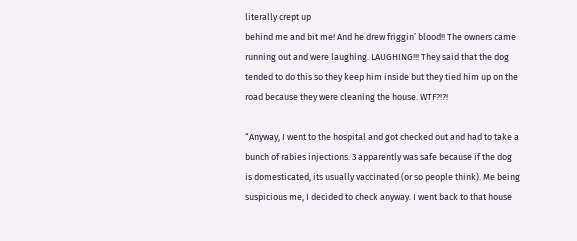literally crept up
behind me and bit me! And he drew friggin’ blood!! The owners came
running out and were laughing. LAUGHING!!! They said that the dog
tended to do this so they keep him inside but they tied him up on the
road because they were cleaning the house. WTF?!?!

“Anyway, I went to the hospital and got checked out and had to take a
bunch of rabies injections. 3 apparently was safe because if the dog
is domesticated, its usually vaccinated (or so people think). Me being
suspicious me, I decided to check anyway. I went back to that house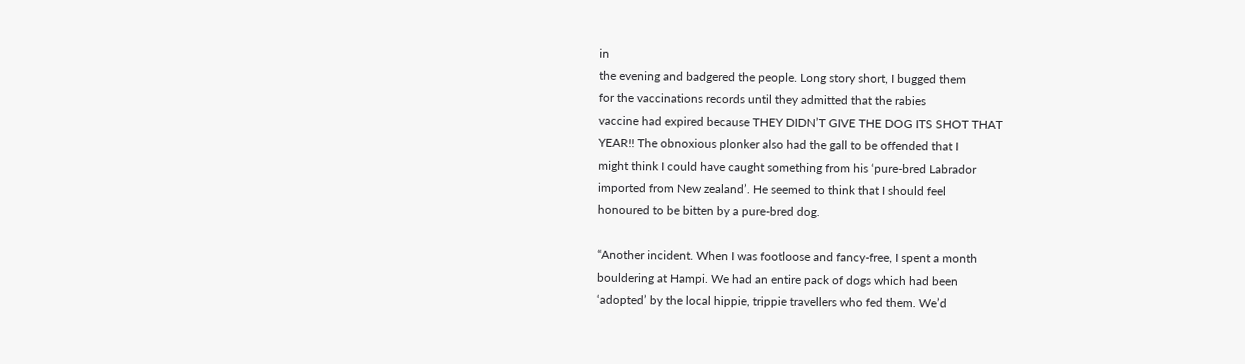in
the evening and badgered the people. Long story short, I bugged them
for the vaccinations records until they admitted that the rabies
vaccine had expired because THEY DIDN’T GIVE THE DOG ITS SHOT THAT
YEAR!! The obnoxious plonker also had the gall to be offended that I
might think I could have caught something from his ‘pure-bred Labrador
imported from New zealand’. He seemed to think that I should feel
honoured to be bitten by a pure-bred dog.

“Another incident. When I was footloose and fancy-free, I spent a month
bouldering at Hampi. We had an entire pack of dogs which had been
‘adopted’ by the local hippie, trippie travellers who fed them. We’d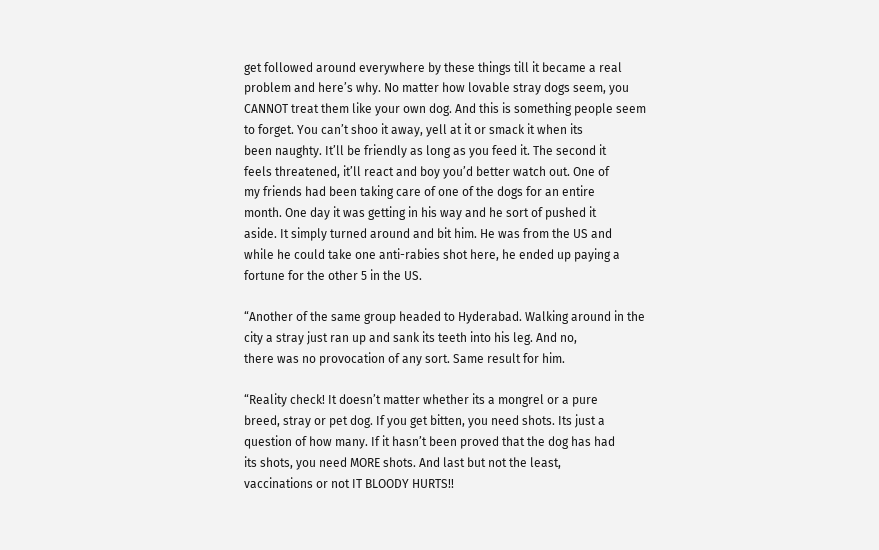get followed around everywhere by these things till it became a real
problem and here’s why. No matter how lovable stray dogs seem, you
CANNOT treat them like your own dog. And this is something people seem
to forget. You can’t shoo it away, yell at it or smack it when its
been naughty. It’ll be friendly as long as you feed it. The second it
feels threatened, it’ll react and boy you’d better watch out. One of
my friends had been taking care of one of the dogs for an entire
month. One day it was getting in his way and he sort of pushed it
aside. It simply turned around and bit him. He was from the US and
while he could take one anti-rabies shot here, he ended up paying a
fortune for the other 5 in the US.

“Another of the same group headed to Hyderabad. Walking around in the
city a stray just ran up and sank its teeth into his leg. And no,
there was no provocation of any sort. Same result for him.

“Reality check! It doesn’t matter whether its a mongrel or a pure
breed, stray or pet dog. If you get bitten, you need shots. Its just a
question of how many. If it hasn’t been proved that the dog has had
its shots, you need MORE shots. And last but not the least,
vaccinations or not IT BLOODY HURTS!!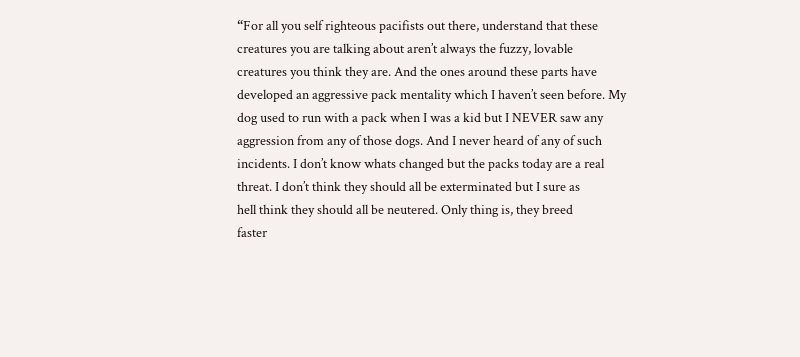“For all you self righteous pacifists out there, understand that these
creatures you are talking about aren’t always the fuzzy, lovable
creatures you think they are. And the ones around these parts have
developed an aggressive pack mentality which I haven’t seen before. My
dog used to run with a pack when I was a kid but I NEVER saw any
aggression from any of those dogs. And I never heard of any of such
incidents. I don’t know whats changed but the packs today are a real
threat. I don’t think they should all be exterminated but I sure as
hell think they should all be neutered. Only thing is, they breed
faster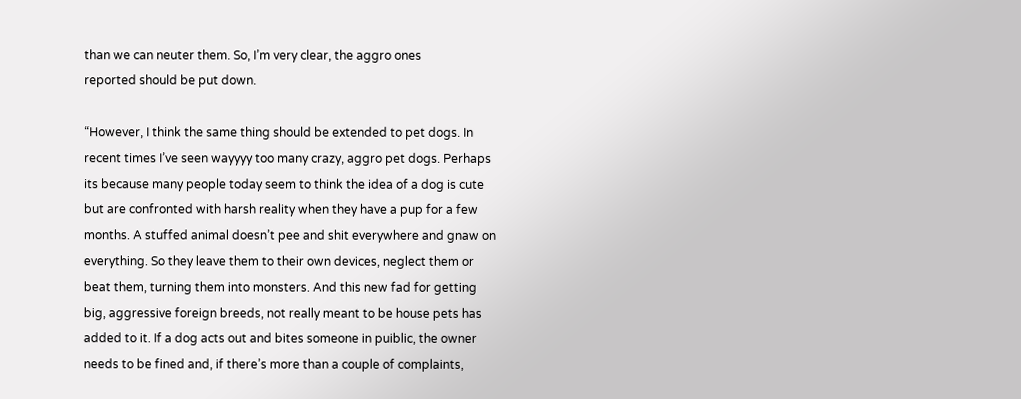than we can neuter them. So, I’m very clear, the aggro ones
reported should be put down.

“However, I think the same thing should be extended to pet dogs. In
recent times I’ve seen wayyyy too many crazy, aggro pet dogs. Perhaps
its because many people today seem to think the idea of a dog is cute
but are confronted with harsh reality when they have a pup for a few
months. A stuffed animal doesn’t pee and shit everywhere and gnaw on
everything. So they leave them to their own devices, neglect them or
beat them, turning them into monsters. And this new fad for getting
big, aggressive foreign breeds, not really meant to be house pets has
added to it. If a dog acts out and bites someone in puiblic, the owner
needs to be fined and, if there’s more than a couple of complaints,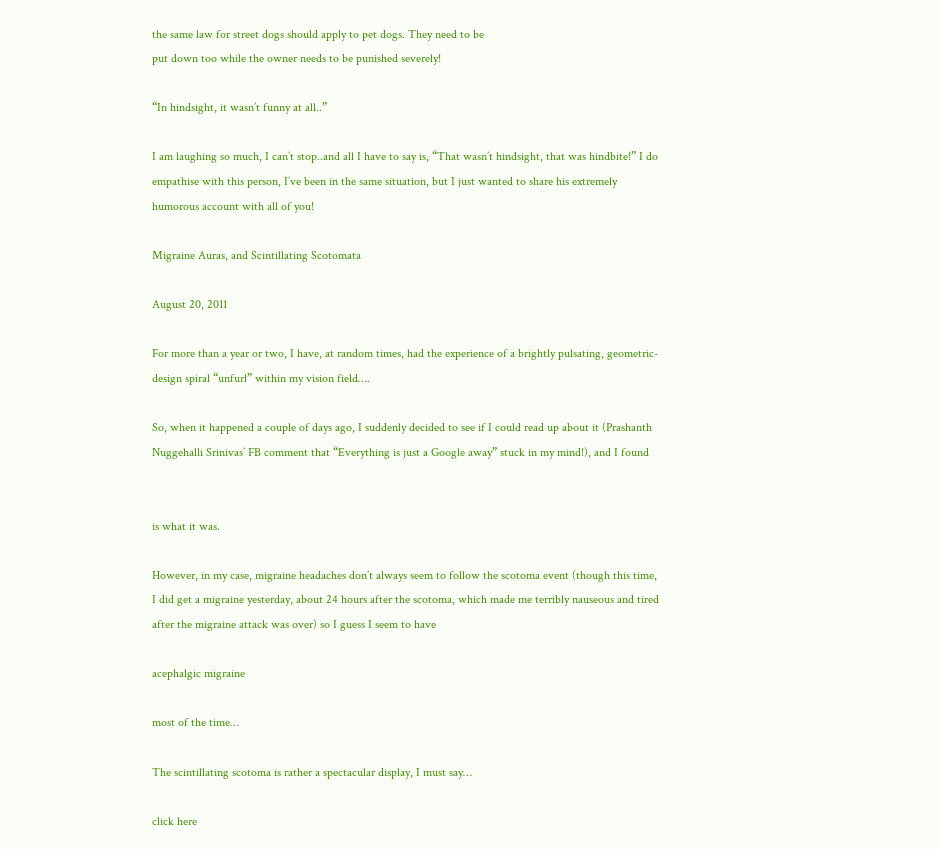the same law for street dogs should apply to pet dogs. They need to be
put down too while the owner needs to be punished severely!

“In hindsight, it wasn’t funny at all..”

I am laughing so much, I can’t stop..and all I have to say is, “That wasn’t hindsight, that was hindbite!” I do empathise with this person, I’ve been in the same situation, but I just wanted to share his extremely humorous account with all of you!

Migraine Auras, and Scintillating Scotomata

August 20, 2011

For more than a year or two, I have, at random times, had the experience of a brightly pulsating, geometric-design spiral “unfurl” within my vision field….

So, when it happened a couple of days ago, I suddenly decided to see if I could read up about it (Prashanth Nuggehalli Srinivas’ FB comment that “Everything is just a Google away” stuck in my mind!), and I found


is what it was.

However, in my case, migraine headaches don’t always seem to follow the scotoma event (though this time, I did get a migraine yesterday, about 24 hours after the scotoma, which made me terribly nauseous and tired after the migraine attack was over) so I guess I seem to have

acephalgic migraine

most of the time…

The scintillating scotoma is rather a spectacular display, I must say…

click here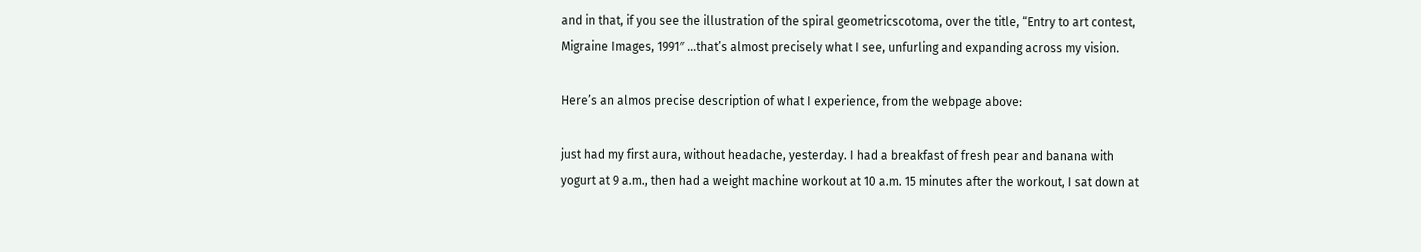and in that, if you see the illustration of the spiral geometricscotoma, over the title, “Entry to art contest, Migraine Images, 1991″ …that’s almost precisely what I see, unfurling and expanding across my vision.

Here’s an almos precise description of what I experience, from the webpage above:

just had my first aura, without headache, yesterday. I had a breakfast of fresh pear and banana with yogurt at 9 a.m., then had a weight machine workout at 10 a.m. 15 minutes after the workout, I sat down at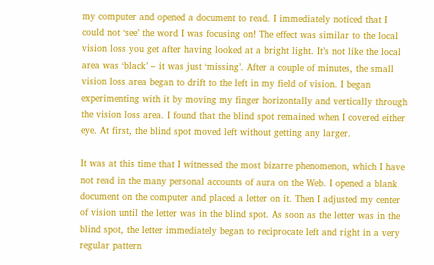my computer and opened a document to read. I immediately noticed that I could not ‘see’ the word I was focusing on! The effect was similar to the local vision loss you get after having looked at a bright light. It’s not like the local area was ‘black’ – it was just ‘missing’. After a couple of minutes, the small vision loss area began to drift to the left in my field of vision. I began experimenting with it by moving my finger horizontally and vertically through the vision loss area. I found that the blind spot remained when I covered either eye. At first, the blind spot moved left without getting any larger.

It was at this time that I witnessed the most bizarre phenomenon, which I have not read in the many personal accounts of aura on the Web. I opened a blank document on the computer and placed a letter on it. Then I adjusted my center of vision until the letter was in the blind spot. As soon as the letter was in the blind spot, the letter immediately began to reciprocate left and right in a very regular pattern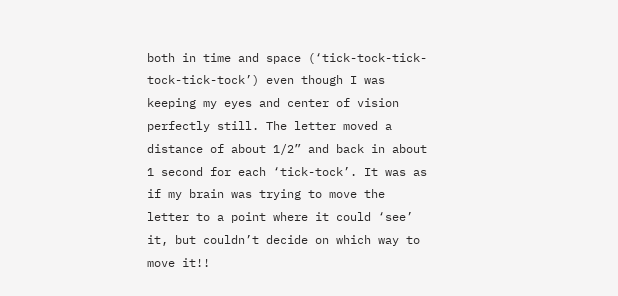both in time and space (‘tick-tock-tick-tock-tick-tock’) even though I was keeping my eyes and center of vision perfectly still. The letter moved a distance of about 1/2” and back in about 1 second for each ‘tick-tock’. It was as if my brain was trying to move the letter to a point where it could ‘see’ it, but couldn’t decide on which way to move it!!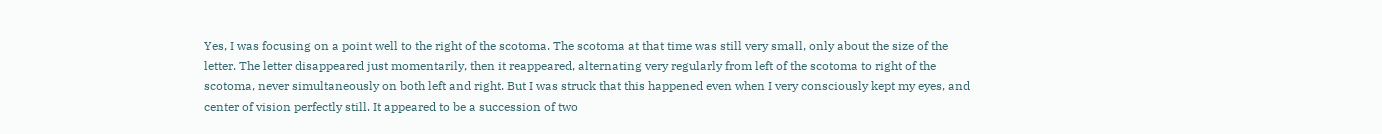Yes, I was focusing on a point well to the right of the scotoma. The scotoma at that time was still very small, only about the size of the letter. The letter disappeared just momentarily, then it reappeared, alternating very regularly from left of the scotoma to right of the scotoma, never simultaneously on both left and right. But I was struck that this happened even when I very consciously kept my eyes, and center of vision perfectly still. It appeared to be a succession of two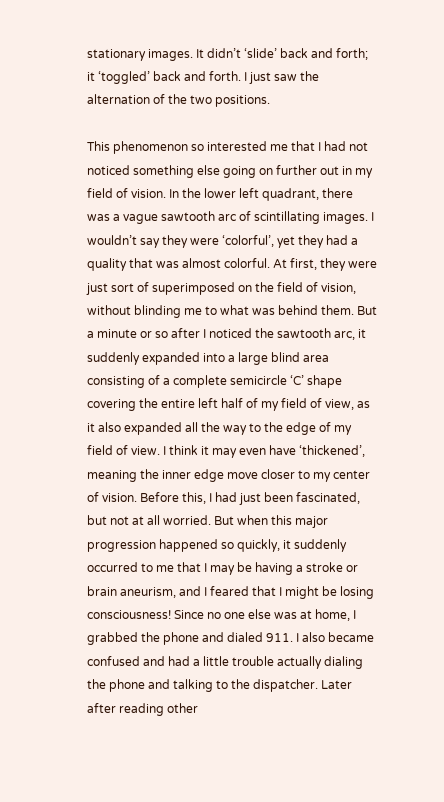stationary images. It didn’t ‘slide’ back and forth; it ‘toggled’ back and forth. I just saw the alternation of the two positions.

This phenomenon so interested me that I had not noticed something else going on further out in my field of vision. In the lower left quadrant, there was a vague sawtooth arc of scintillating images. I wouldn’t say they were ‘colorful’, yet they had a quality that was almost colorful. At first, they were just sort of superimposed on the field of vision, without blinding me to what was behind them. But a minute or so after I noticed the sawtooth arc, it suddenly expanded into a large blind area consisting of a complete semicircle ‘C’ shape covering the entire left half of my field of view, as it also expanded all the way to the edge of my field of view. I think it may even have ‘thickened’, meaning the inner edge move closer to my center of vision. Before this, I had just been fascinated, but not at all worried. But when this major progression happened so quickly, it suddenly occurred to me that I may be having a stroke or brain aneurism, and I feared that I might be losing consciousness! Since no one else was at home, I grabbed the phone and dialed 911. I also became confused and had a little trouble actually dialing the phone and talking to the dispatcher. Later after reading other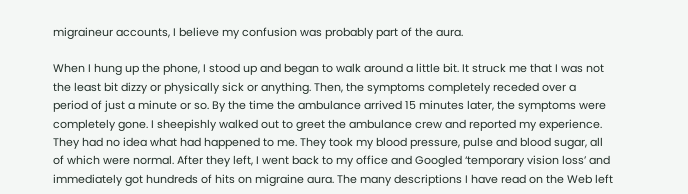migraineur accounts, I believe my confusion was probably part of the aura.

When I hung up the phone, I stood up and began to walk around a little bit. It struck me that I was not the least bit dizzy or physically sick or anything. Then, the symptoms completely receded over a period of just a minute or so. By the time the ambulance arrived 15 minutes later, the symptoms were completely gone. I sheepishly walked out to greet the ambulance crew and reported my experience. They had no idea what had happened to me. They took my blood pressure, pulse and blood sugar, all of which were normal. After they left, I went back to my office and Googled ‘temporary vision loss’ and immediately got hundreds of hits on migraine aura. The many descriptions I have read on the Web left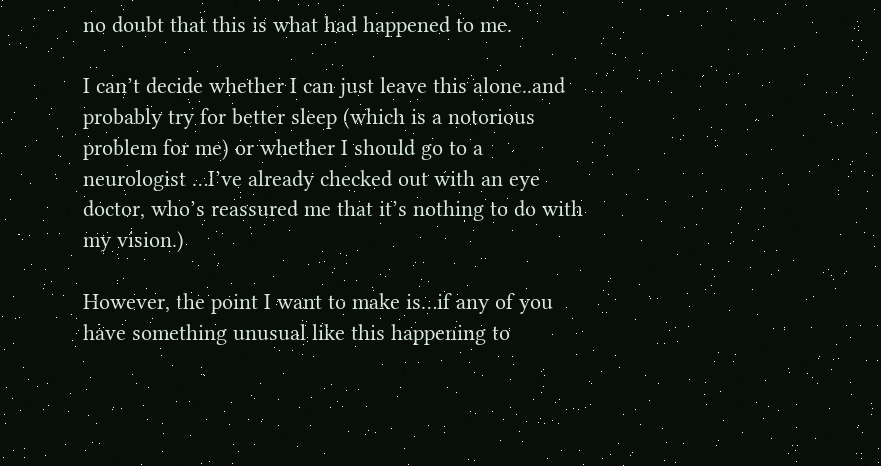no doubt that this is what had happened to me.

I can’t decide whether I can just leave this alone..and probably try for better sleep (which is a notorious problem for me) or whether I should go to a neurologist …I’ve already checked out with an eye doctor, who’s reassured me that it’s nothing to do with my vision.)

However, the point I want to make is…if any of you have something unusual like this happening to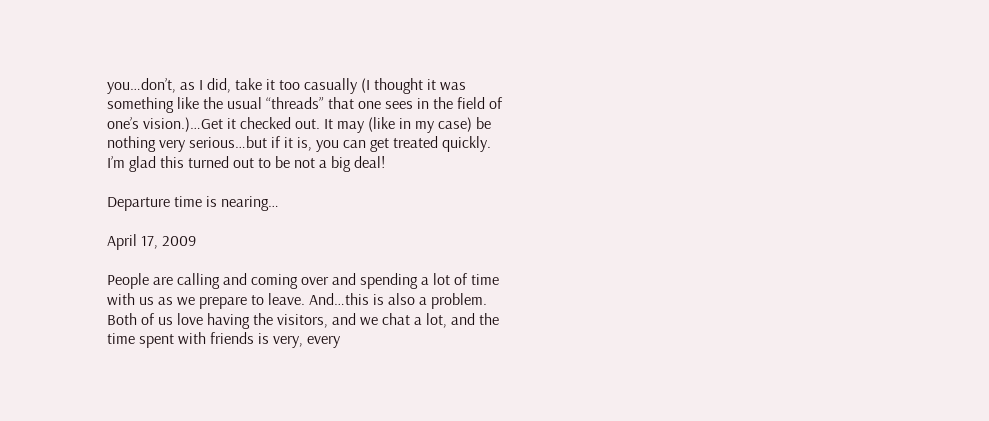you…don’t, as I did, take it too casually (I thought it was something like the usual “threads” that one sees in the field of one’s vision.)…Get it checked out. It may (like in my case) be nothing very serious…but if it is, you can get treated quickly. I’m glad this turned out to be not a big deal!

Departure time is nearing…

April 17, 2009

People are calling and coming over and spending a lot of time with us as we prepare to leave. And…this is also a problem. Both of us love having the visitors, and we chat a lot, and the time spent with friends is very, every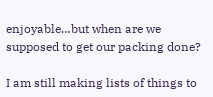enjoyable…but when are we supposed to get our packing done?

I am still making lists of things to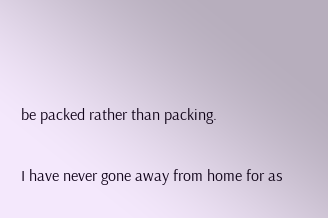be packed rather than packing.

I have never gone away from home for as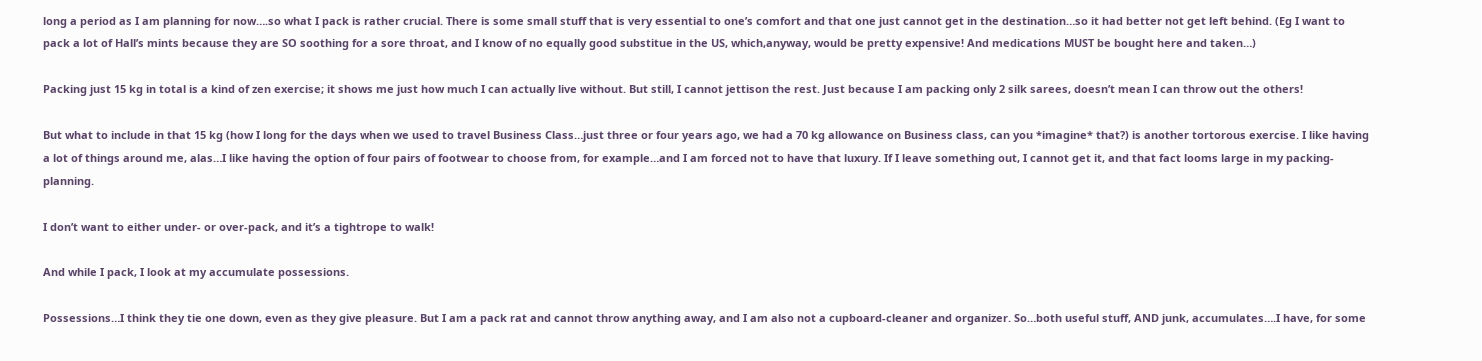long a period as I am planning for now….so what I pack is rather crucial. There is some small stuff that is very essential to one’s comfort and that one just cannot get in the destination…so it had better not get left behind. (Eg I want to pack a lot of Hall’s mints because they are SO soothing for a sore throat, and I know of no equally good substitue in the US, which,anyway, would be pretty expensive! And medications MUST be bought here and taken…)

Packing just 15 kg in total is a kind of zen exercise; it shows me just how much I can actually live without. But still, I cannot jettison the rest. Just because I am packing only 2 silk sarees, doesn’t mean I can throw out the others!

But what to include in that 15 kg (how I long for the days when we used to travel Business Class…just three or four years ago, we had a 70 kg allowance on Business class, can you *imagine* that?) is another tortorous exercise. I like having a lot of things around me, alas…I like having the option of four pairs of footwear to choose from, for example…and I am forced not to have that luxury. If I leave something out, I cannot get it, and that fact looms large in my packing-planning.

I don’t want to either under- or over-pack, and it’s a tightrope to walk!

And while I pack, I look at my accumulate possessions.

Possessions…I think they tie one down, even as they give pleasure. But I am a pack rat and cannot throw anything away, and I am also not a cupboard-cleaner and organizer. So…both useful stuff, AND junk, accumulates….I have, for some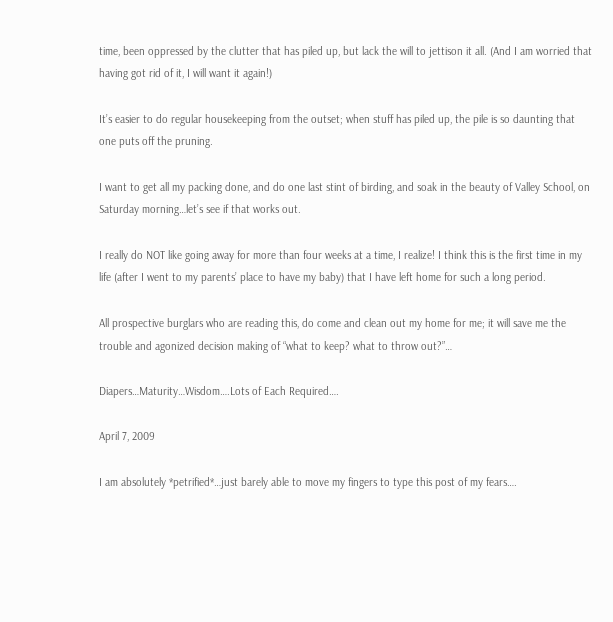time, been oppressed by the clutter that has piled up, but lack the will to jettison it all. (And I am worried that having got rid of it, I will want it again!)

It’s easier to do regular housekeeping from the outset; when stuff has piled up, the pile is so daunting that one puts off the pruning.

I want to get all my packing done, and do one last stint of birding, and soak in the beauty of Valley School, on Saturday morning…let’s see if that works out.

I really do NOT like going away for more than four weeks at a time, I realize! I think this is the first time in my life (after I went to my parents’ place to have my baby) that I have left home for such a long period.

All prospective burglars who are reading this, do come and clean out my home for me; it will save me the trouble and agonized decision making of “what to keep? what to throw out?”…

Diapers…Maturity…Wisdom….Lots of Each Required….

April 7, 2009

I am absolutely *petrified*…just barely able to move my fingers to type this post of my fears….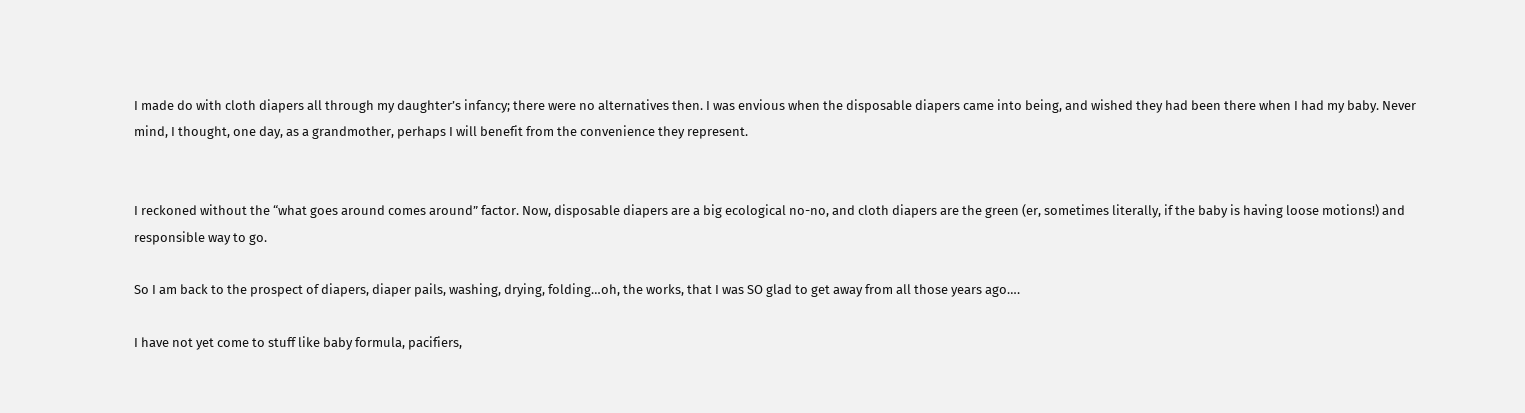I made do with cloth diapers all through my daughter’s infancy; there were no alternatives then. I was envious when the disposable diapers came into being, and wished they had been there when I had my baby. Never mind, I thought, one day, as a grandmother, perhaps I will benefit from the convenience they represent.


I reckoned without the “what goes around comes around” factor. Now, disposable diapers are a big ecological no-no, and cloth diapers are the green (er, sometimes literally, if the baby is having loose motions!) and responsible way to go.

So I am back to the prospect of diapers, diaper pails, washing, drying, folding…oh, the works, that I was SO glad to get away from all those years ago….

I have not yet come to stuff like baby formula, pacifiers,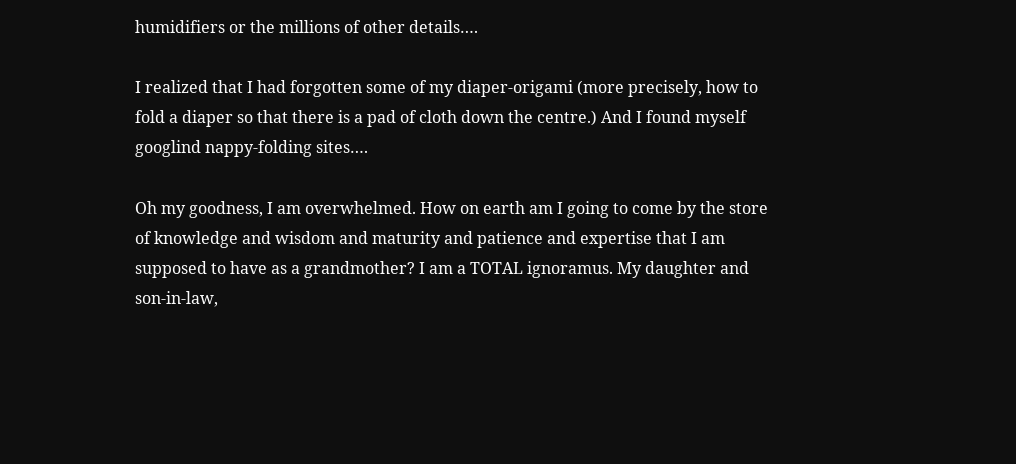humidifiers or the millions of other details….

I realized that I had forgotten some of my diaper-origami (more precisely, how to fold a diaper so that there is a pad of cloth down the centre.) And I found myself googlind nappy-folding sites….

Oh my goodness, I am overwhelmed. How on earth am I going to come by the store of knowledge and wisdom and maturity and patience and expertise that I am supposed to have as a grandmother? I am a TOTAL ignoramus. My daughter and son-in-law,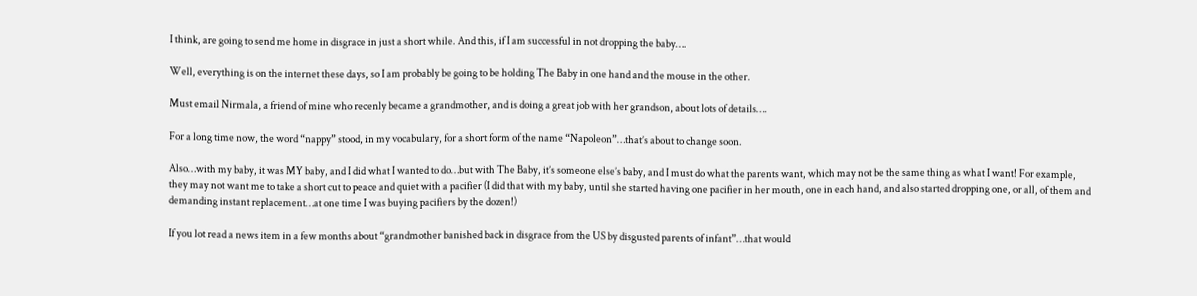I think, are going to send me home in disgrace in just a short while. And this, if I am successful in not dropping the baby….

Well, everything is on the internet these days, so I am probably be going to be holding The Baby in one hand and the mouse in the other.

Must email Nirmala, a friend of mine who recenly became a grandmother, and is doing a great job with her grandson, about lots of details….

For a long time now, the word “nappy” stood, in my vocabulary, for a short form of the name “Napoleon”…that’s about to change soon.

Also…with my baby, it was MY baby, and I did what I wanted to do…but with The Baby, it’s someone else’s baby, and I must do what the parents want, which may not be the same thing as what I want! For example, they may not want me to take a short cut to peace and quiet with a pacifier (I did that with my baby, until she started having one pacifier in her mouth, one in each hand, and also started dropping one, or all, of them and demanding instant replacement…at one time I was buying pacifiers by the dozen!)

If you lot read a news item in a few months about “grandmother banished back in disgrace from the US by disgusted parents of infant”…that would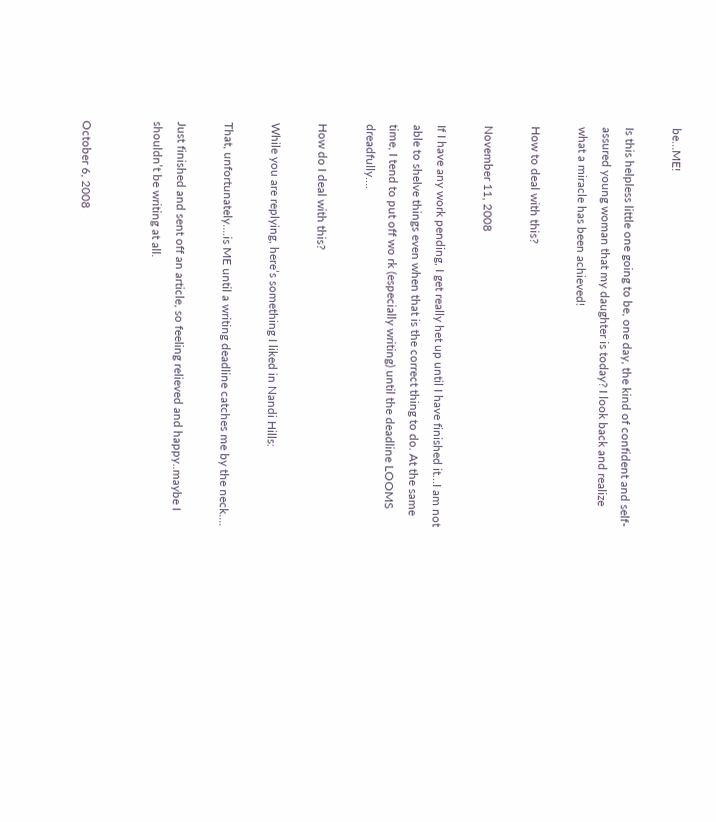be…ME!

Is this helpless little one going to be, one day, the kind of confident and self-assured young woman that my daughter is today? I look back and realize what a miracle has been achieved!

How to deal with this?

November 11, 2008

If I have any work pending, I get really het up until I have finished it…I am not able to shelve things even when that is the correct thing to do. At the same time, I tend to put off wo rk (especially writing) until the deadline LOOMS dreadfully….

How do I deal with this?

While you are replying, here’s something I liked in Nandi Hills:

That, unfortunately….is ME until a writing deadline catches me by the neck….

Just finished and sent off an article, so feeling relieved and happy..maybe I shouldn’t be writing at all.


October 6, 2008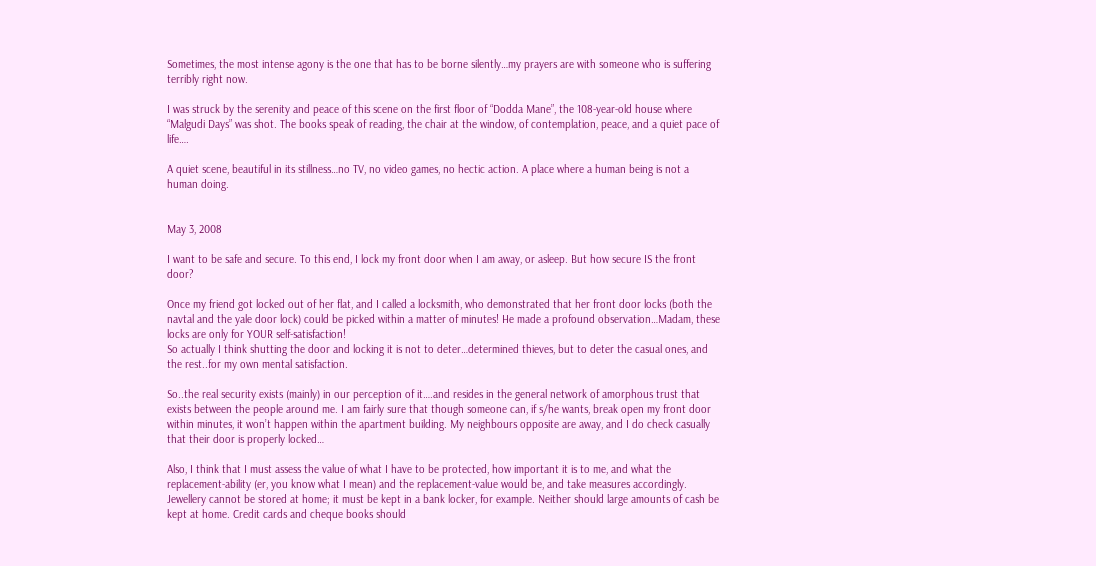Sometimes, the most intense agony is the one that has to be borne silently…my prayers are with someone who is suffering terribly right now.

I was struck by the serenity and peace of this scene on the first floor of “Dodda Mane”, the 108-year-old house where “Malgudi Days” was shot. The books speak of reading, the chair at the window, of contemplation, peace, and a quiet pace of life….

A quiet scene, beautiful in its stillness…no TV, no video games, no hectic action. A place where a human being is not a human doing.


May 3, 2008

I want to be safe and secure. To this end, I lock my front door when I am away, or asleep. But how secure IS the front door?

Once my friend got locked out of her flat, and I called a locksmith, who demonstrated that her front door locks (both the navtal and the yale door lock) could be picked within a matter of minutes! He made a profound observation…Madam, these locks are only for YOUR self-satisfaction!
So actually I think shutting the door and locking it is not to deter…determined thieves, but to deter the casual ones, and the rest..for my own mental satisfaction.

So..the real security exists (mainly) in our perception of it….and resides in the general network of amorphous trust that exists between the people around me. I am fairly sure that though someone can, if s/he wants, break open my front door within minutes, it won’t happen within the apartment building. My neighbours opposite are away, and I do check casually that their door is properly locked…

Also, I think that I must assess the value of what I have to be protected, how important it is to me, and what the replacement-ability (er, you know what I mean) and the replacement-value would be, and take measures accordingly. Jewellery cannot be stored at home; it must be kept in a bank locker, for example. Neither should large amounts of cash be kept at home. Credit cards and cheque books should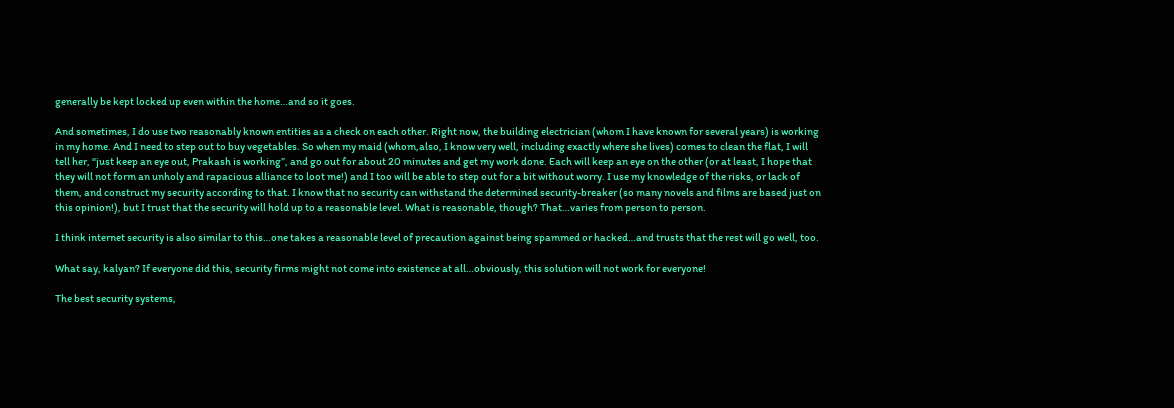generally be kept locked up even within the home…and so it goes.

And sometimes, I do use two reasonably known entities as a check on each other. Right now, the building electrician (whom I have known for several years) is working in my home. And I need to step out to buy vegetables. So when my maid (whom,also, I know very well, including exactly where she lives) comes to clean the flat, I will tell her, “just keep an eye out, Prakash is working”, and go out for about 20 minutes and get my work done. Each will keep an eye on the other (or at least, I hope that they will not form an unholy and rapacious alliance to loot me!) and I too will be able to step out for a bit without worry. I use my knowledge of the risks, or lack of them, and construct my security according to that. I know that no security can withstand the determined security-breaker (so many novels and films are based just on this opinion!), but I trust that the security will hold up to a reasonable level. What is reasonable, though? That…varies from person to person.

I think internet security is also similar to this…one takes a reasonable level of precaution against being spammed or hacked…and trusts that the rest will go well, too.

What say, kalyan? If everyone did this, security firms might not come into existence at all…obviously, this solution will not work for everyone!

The best security systems,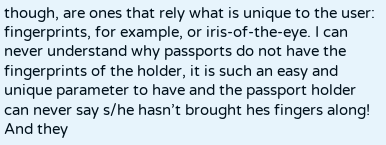though, are ones that rely what is unique to the user: fingerprints, for example, or iris-of-the-eye. I can never understand why passports do not have the fingerprints of the holder, it is such an easy and unique parameter to have and the passport holder can never say s/he hasn’t brought hes fingers along! And they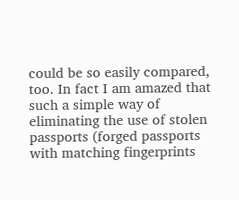could be so easily compared, too. In fact I am amazed that such a simple way of eliminating the use of stolen passports (forged passports with matching fingerprints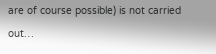are of course possible) is not carried out…